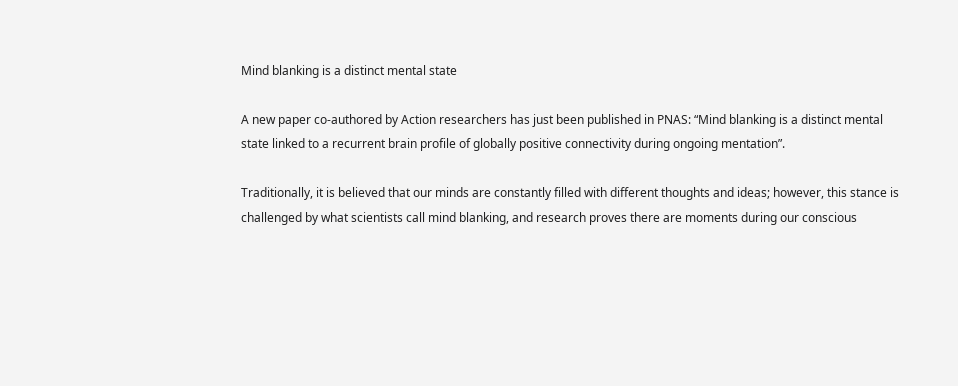Mind blanking is a distinct mental state

A new paper co-authored by Action researchers has just been published in PNAS: “Mind blanking is a distinct mental state linked to a recurrent brain profile of globally positive connectivity during ongoing mentation”.

Traditionally, it is believed that our minds are constantly filled with different thoughts and ideas; however, this stance is challenged by what scientists call mind blanking, and research proves there are moments during our conscious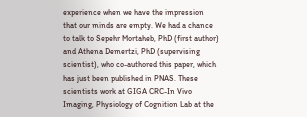experience when we have the impression that our minds are empty. We had a chance to talk to Sepehr Mortaheb, PhD (first author) and Athena Demertzi, PhD (supervising scientist), who co-authored this paper, which has just been published in PNAS. These scientists work at GIGA CRC-In Vivo Imaging, Physiology of Cognition Lab at the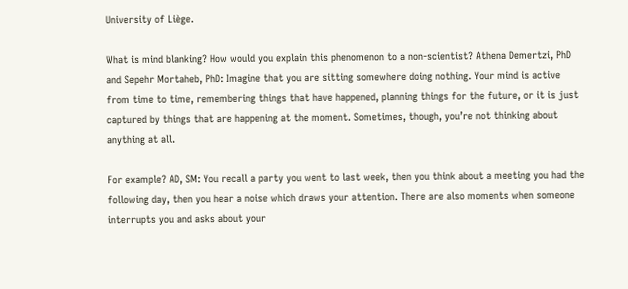University of Liège.

What is mind blanking? How would you explain this phenomenon to a non-scientist? Athena Demertzi, PhD and Sepehr Mortaheb, PhD: Imagine that you are sitting somewhere doing nothing. Your mind is active from time to time, remembering things that have happened, planning things for the future, or it is just captured by things that are happening at the moment. Sometimes, though, you’re not thinking about anything at all.

For example? AD, SM: You recall a party you went to last week, then you think about a meeting you had the following day, then you hear a noise which draws your attention. There are also moments when someone interrupts you and asks about your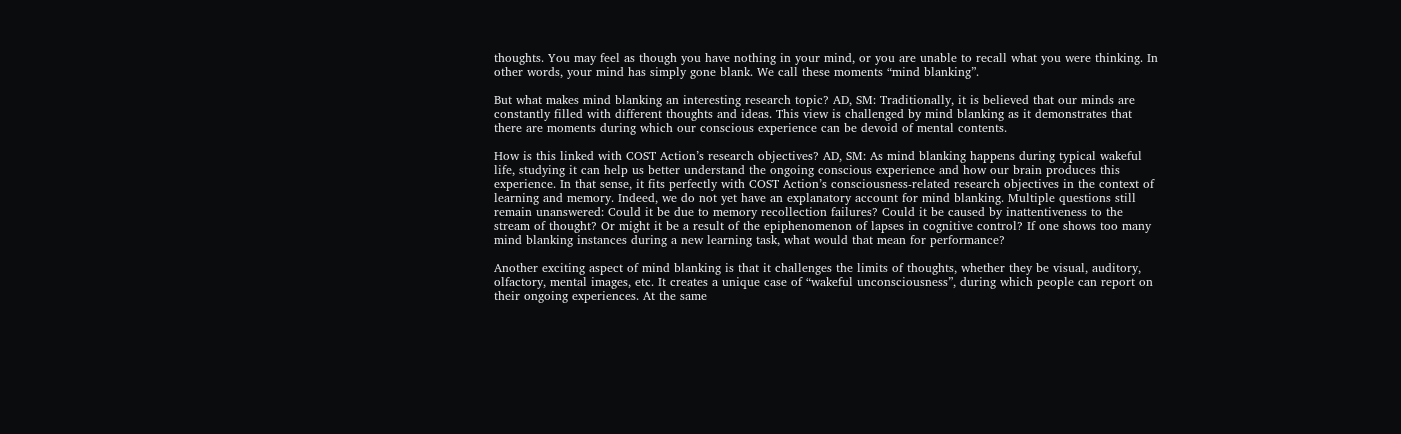thoughts. You may feel as though you have nothing in your mind, or you are unable to recall what you were thinking. In other words, your mind has simply gone blank. We call these moments “mind blanking”.

But what makes mind blanking an interesting research topic? AD, SM: Traditionally, it is believed that our minds are constantly filled with different thoughts and ideas. This view is challenged by mind blanking as it demonstrates that there are moments during which our conscious experience can be devoid of mental contents.

How is this linked with COST Action’s research objectives? AD, SM: As mind blanking happens during typical wakeful life, studying it can help us better understand the ongoing conscious experience and how our brain produces this experience. In that sense, it fits perfectly with COST Action’s consciousness-related research objectives in the context of learning and memory. Indeed, we do not yet have an explanatory account for mind blanking. Multiple questions still remain unanswered: Could it be due to memory recollection failures? Could it be caused by inattentiveness to the stream of thought? Or might it be a result of the epiphenomenon of lapses in cognitive control? If one shows too many mind blanking instances during a new learning task, what would that mean for performance?

Another exciting aspect of mind blanking is that it challenges the limits of thoughts, whether they be visual, auditory, olfactory, mental images, etc. It creates a unique case of “wakeful unconsciousness”, during which people can report on their ongoing experiences. At the same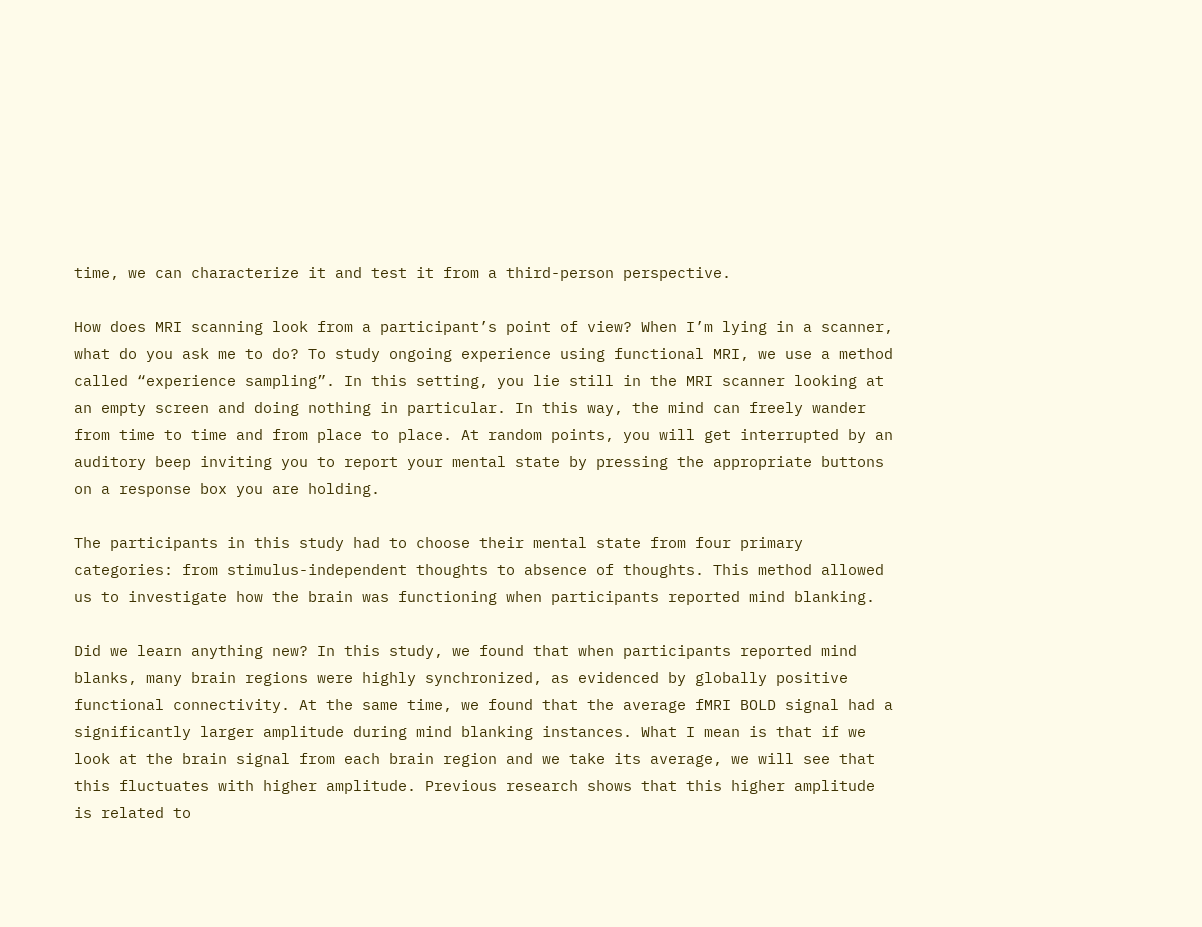time, we can characterize it and test it from a third-person perspective.

How does MRI scanning look from a participant’s point of view? When I’m lying in a scanner, what do you ask me to do? To study ongoing experience using functional MRI, we use a method called “experience sampling”. In this setting, you lie still in the MRI scanner looking at an empty screen and doing nothing in particular. In this way, the mind can freely wander from time to time and from place to place. At random points, you will get interrupted by an auditory beep inviting you to report your mental state by pressing the appropriate buttons on a response box you are holding.

The participants in this study had to choose their mental state from four primary categories: from stimulus-independent thoughts to absence of thoughts. This method allowed us to investigate how the brain was functioning when participants reported mind blanking.

Did we learn anything new? In this study, we found that when participants reported mind blanks, many brain regions were highly synchronized, as evidenced by globally positive functional connectivity. At the same time, we found that the average fMRI BOLD signal had a significantly larger amplitude during mind blanking instances. What I mean is that if we look at the brain signal from each brain region and we take its average, we will see that this fluctuates with higher amplitude. Previous research shows that this higher amplitude is related to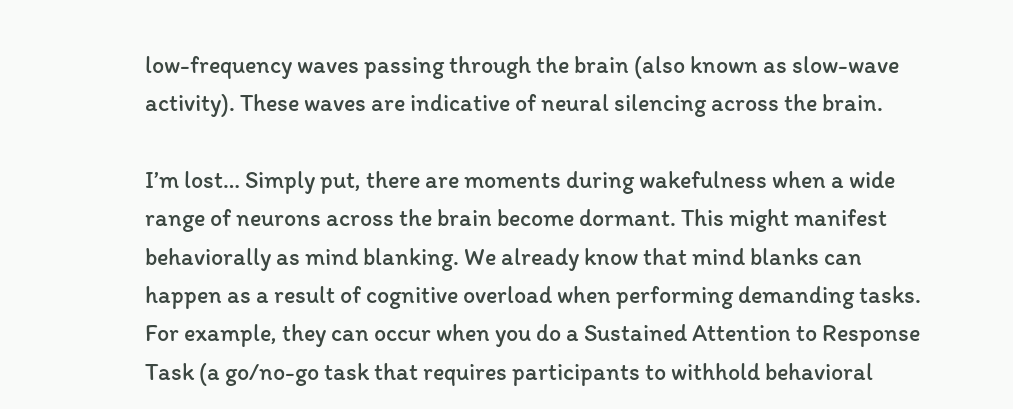low-frequency waves passing through the brain (also known as slow-wave activity). These waves are indicative of neural silencing across the brain.

I’m lost… Simply put, there are moments during wakefulness when a wide range of neurons across the brain become dormant. This might manifest behaviorally as mind blanking. We already know that mind blanks can happen as a result of cognitive overload when performing demanding tasks. For example, they can occur when you do a Sustained Attention to Response Task (a go/no-go task that requires participants to withhold behavioral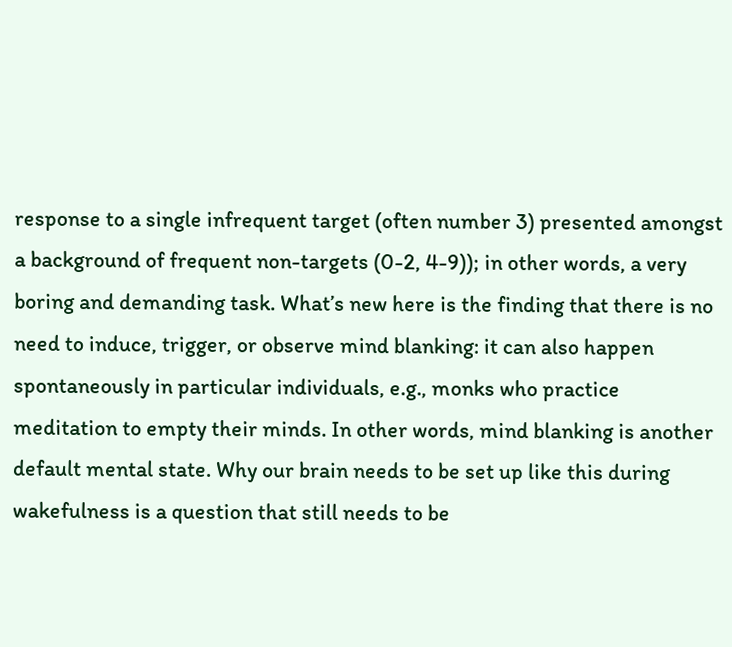response to a single infrequent target (often number 3) presented amongst a background of frequent non-targets (0-2, 4-9)); in other words, a very boring and demanding task. What’s new here is the finding that there is no need to induce, trigger, or observe mind blanking: it can also happen spontaneously in particular individuals, e.g., monks who practice meditation to empty their minds. In other words, mind blanking is another default mental state. Why our brain needs to be set up like this during wakefulness is a question that still needs to be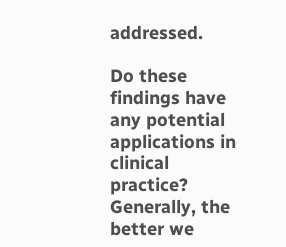addressed.

Do these findings have any potential applications in clinical practice? Generally, the better we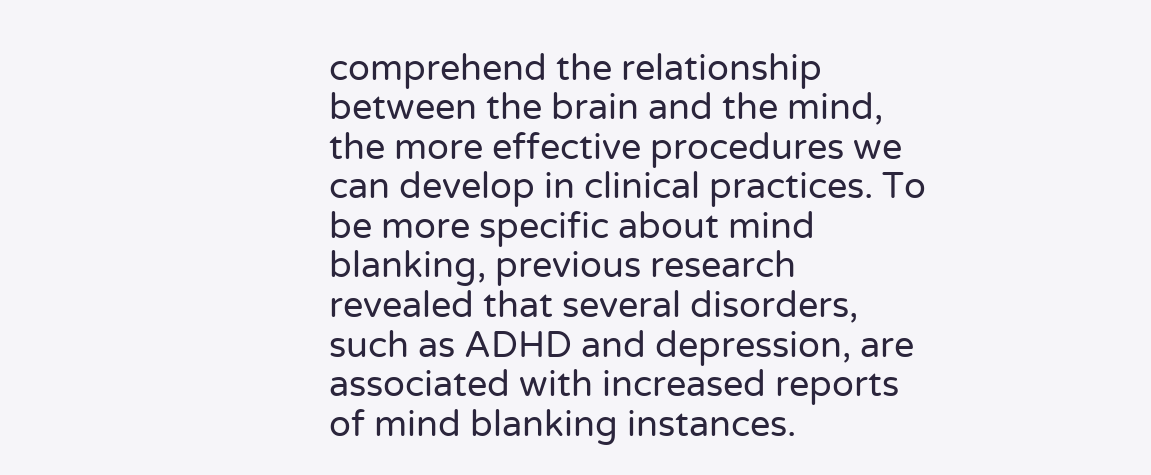comprehend the relationship between the brain and the mind, the more effective procedures we can develop in clinical practices. To be more specific about mind blanking, previous research revealed that several disorders, such as ADHD and depression, are associated with increased reports of mind blanking instances.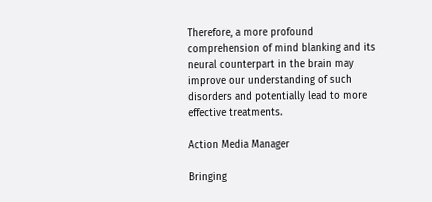Therefore, a more profound comprehension of mind blanking and its neural counterpart in the brain may improve our understanding of such disorders and potentially lead to more effective treatments.

Action Media Manager

Bringing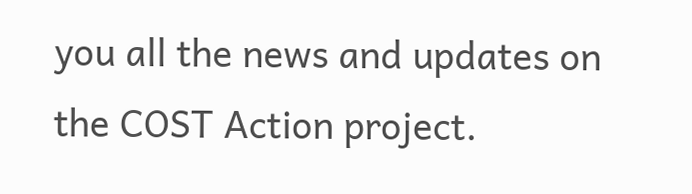you all the news and updates on the COST Action project.